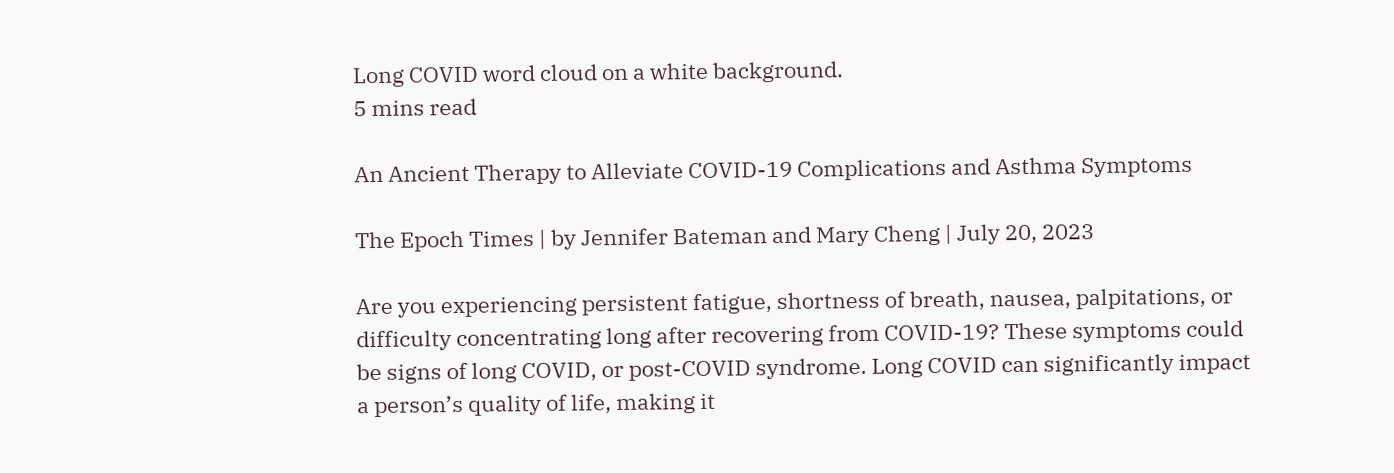Long COVID word cloud on a white background.
5 mins read

An Ancient Therapy to Alleviate COVID-19 Complications and Asthma Symptoms

The Epoch Times | by Jennifer Bateman and Mary Cheng | July 20, 2023

Are you experiencing persistent fatigue, shortness of breath, nausea, palpitations, or difficulty concentrating long after recovering from COVID-19? These symptoms could be signs of long COVID, or post-COVID syndrome. Long COVID can significantly impact a person’s quality of life, making it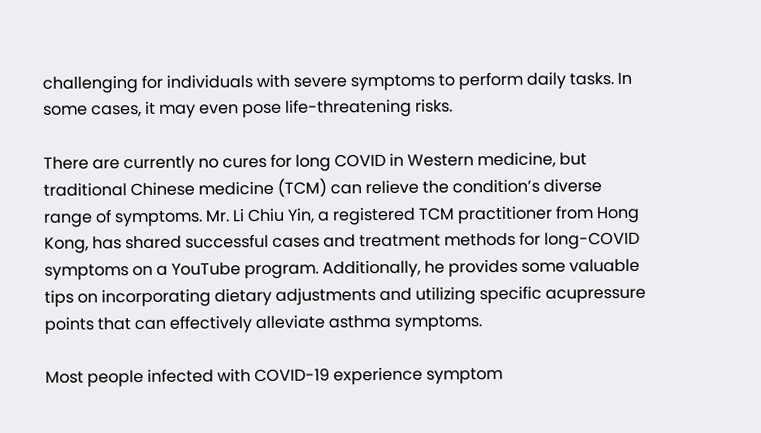challenging for individuals with severe symptoms to perform daily tasks. In some cases, it may even pose life-threatening risks.

There are currently no cures for long COVID in Western medicine, but traditional Chinese medicine (TCM) can relieve the condition’s diverse range of symptoms. Mr. Li Chiu Yin, a registered TCM practitioner from Hong Kong, has shared successful cases and treatment methods for long-COVID symptoms on a YouTube program. Additionally, he provides some valuable tips on incorporating dietary adjustments and utilizing specific acupressure points that can effectively alleviate asthma symptoms.

Most people infected with COVID-19 experience symptom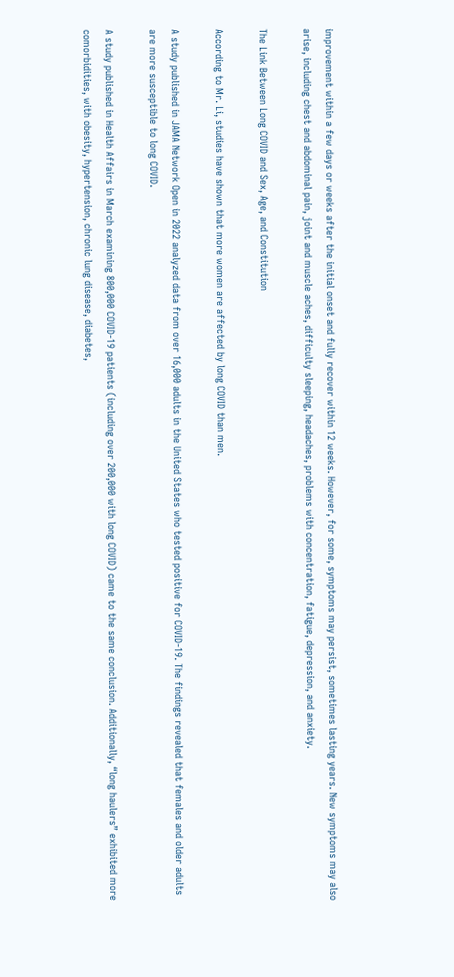improvement within a few days or weeks after the initial onset and fully recover within 12 weeks. However, for some, symptoms may persist, sometimes lasting years. New symptoms may also arise, including chest and abdominal pain, joint and muscle aches, difficulty sleeping, headaches, problems with concentration, fatigue, depression, and anxiety.

The Link Between Long COVID and Sex, Age, and Constitution

According to Mr. Li, studies have shown that more women are affected by long COVID than men.

A study published in JAMA Network Open in 2022 analyzed data from over 16,000 adults in the United States who tested positive for COVID-19. The findings revealed that females and older adults are more susceptible to long COVID.

A study published in Health Affairs in March examining 800,000 COVID-19 patients (including over 200,000 with long COVID) came to the same conclusion. Additionally, “long haulers” exhibited more comorbidities, with obesity, hypertension, chronic lung disease, diabetes,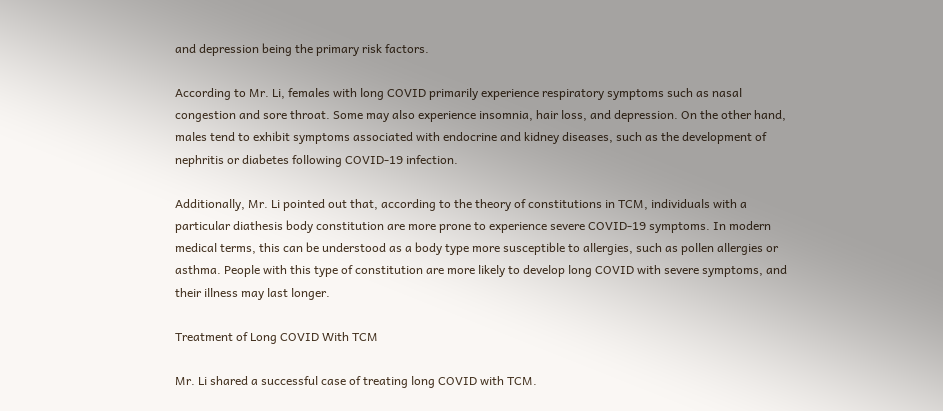and depression being the primary risk factors.

According to Mr. Li, females with long COVID primarily experience respiratory symptoms such as nasal congestion and sore throat. Some may also experience insomnia, hair loss, and depression. On the other hand, males tend to exhibit symptoms associated with endocrine and kidney diseases, such as the development of nephritis or diabetes following COVID-19 infection.

Additionally, Mr. Li pointed out that, according to the theory of constitutions in TCM, individuals with a particular diathesis body constitution are more prone to experience severe COVID-19 symptoms. In modern medical terms, this can be understood as a body type more susceptible to allergies, such as pollen allergies or asthma. People with this type of constitution are more likely to develop long COVID with severe symptoms, and their illness may last longer.

Treatment of Long COVID With TCM

Mr. Li shared a successful case of treating long COVID with TCM.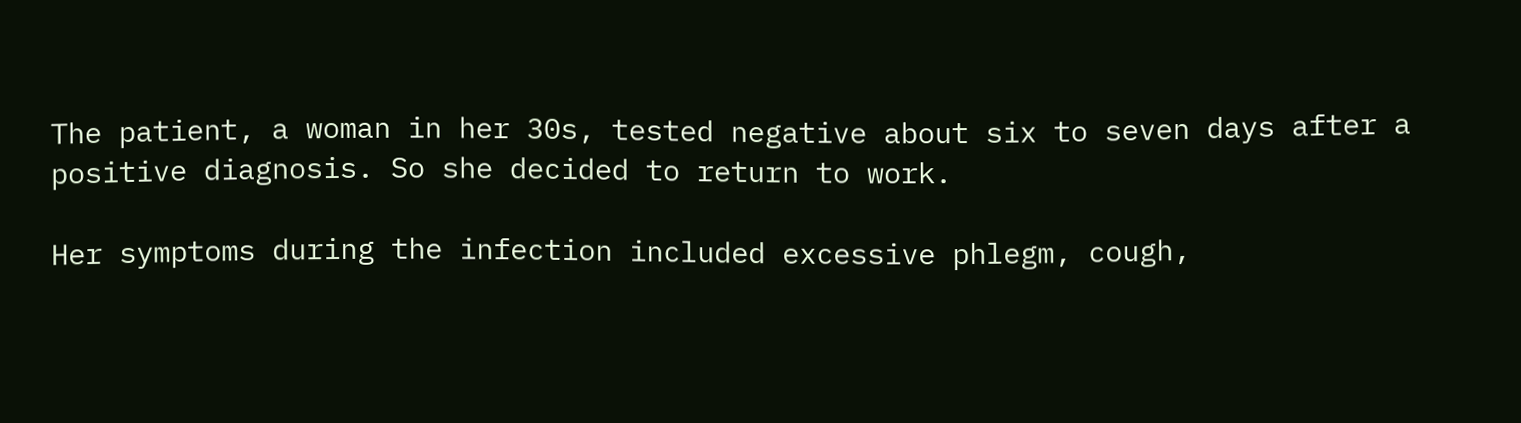The patient, a woman in her 30s, tested negative about six to seven days after a positive diagnosis. So she decided to return to work.

Her symptoms during the infection included excessive phlegm, cough,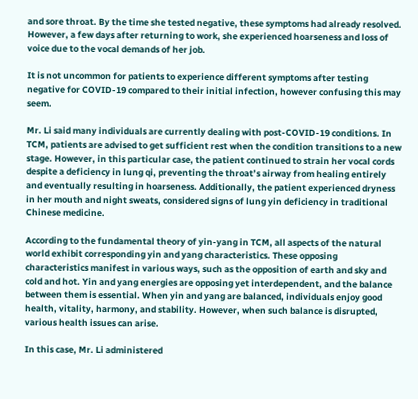and sore throat. By the time she tested negative, these symptoms had already resolved. However, a few days after returning to work, she experienced hoarseness and loss of voice due to the vocal demands of her job.

It is not uncommon for patients to experience different symptoms after testing negative for COVID-19 compared to their initial infection, however confusing this may seem.

Mr. Li said many individuals are currently dealing with post-COVID-19 conditions. In TCM, patients are advised to get sufficient rest when the condition transitions to a new stage. However, in this particular case, the patient continued to strain her vocal cords despite a deficiency in lung qi, preventing the throat’s airway from healing entirely and eventually resulting in hoarseness. Additionally, the patient experienced dryness in her mouth and night sweats, considered signs of lung yin deficiency in traditional Chinese medicine.

According to the fundamental theory of yin-yang in TCM, all aspects of the natural world exhibit corresponding yin and yang characteristics. These opposing characteristics manifest in various ways, such as the opposition of earth and sky and cold and hot. Yin and yang energies are opposing yet interdependent, and the balance between them is essential. When yin and yang are balanced, individuals enjoy good health, vitality, harmony, and stability. However, when such balance is disrupted, various health issues can arise.

In this case, Mr. Li administered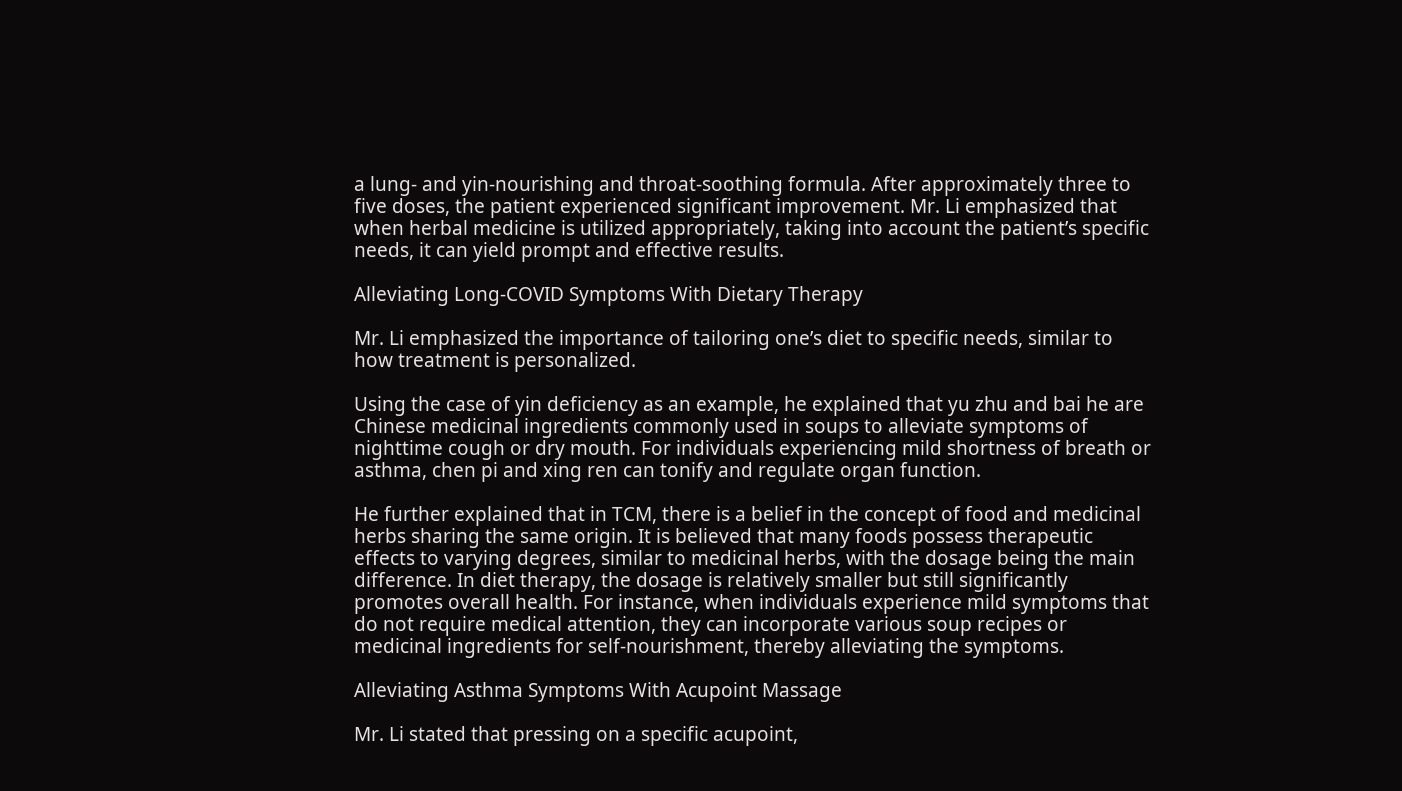a lung- and yin-nourishing and throat-soothing formula. After approximately three to five doses, the patient experienced significant improvement. Mr. Li emphasized that when herbal medicine is utilized appropriately, taking into account the patient’s specific needs, it can yield prompt and effective results.

Alleviating Long-COVID Symptoms With Dietary Therapy

Mr. Li emphasized the importance of tailoring one’s diet to specific needs, similar to how treatment is personalized.

Using the case of yin deficiency as an example, he explained that yu zhu and bai he are Chinese medicinal ingredients commonly used in soups to alleviate symptoms of nighttime cough or dry mouth. For individuals experiencing mild shortness of breath or asthma, chen pi and xing ren can tonify and regulate organ function.

He further explained that in TCM, there is a belief in the concept of food and medicinal herbs sharing the same origin. It is believed that many foods possess therapeutic effects to varying degrees, similar to medicinal herbs, with the dosage being the main difference. In diet therapy, the dosage is relatively smaller but still significantly promotes overall health. For instance, when individuals experience mild symptoms that do not require medical attention, they can incorporate various soup recipes or medicinal ingredients for self-nourishment, thereby alleviating the symptoms.

Alleviating Asthma Symptoms With Acupoint Massage

Mr. Li stated that pressing on a specific acupoint,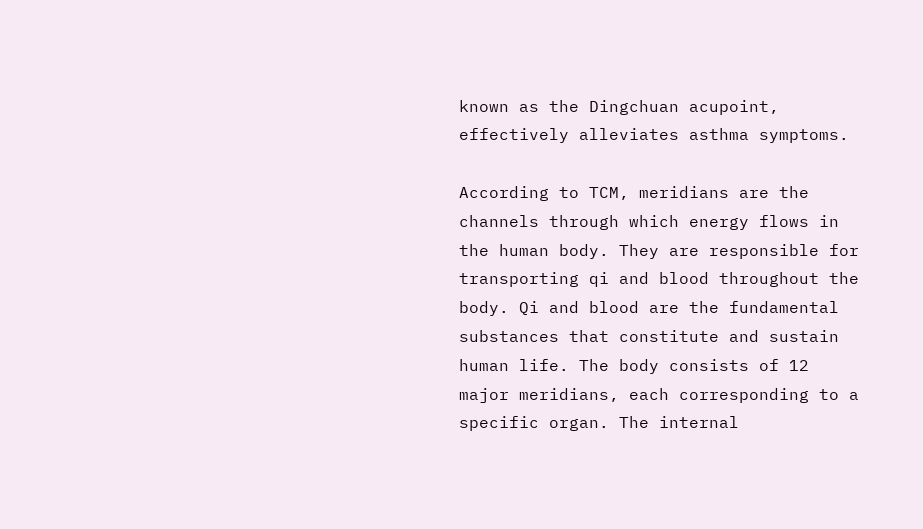known as the Dingchuan acupoint, effectively alleviates asthma symptoms.

According to TCM, meridians are the channels through which energy flows in the human body. They are responsible for transporting qi and blood throughout the body. Qi and blood are the fundamental substances that constitute and sustain human life. The body consists of 12 major meridians, each corresponding to a specific organ. The internal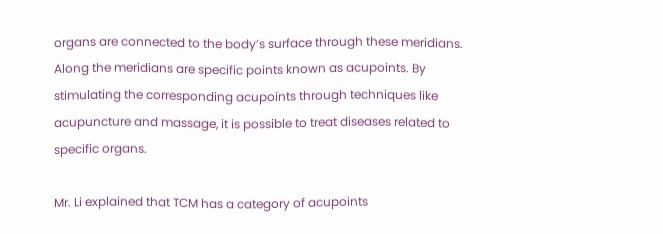organs are connected to the body’s surface through these meridians. Along the meridians are specific points known as acupoints. By stimulating the corresponding acupoints through techniques like acupuncture and massage, it is possible to treat diseases related to specific organs.

Mr. Li explained that TCM has a category of acupoints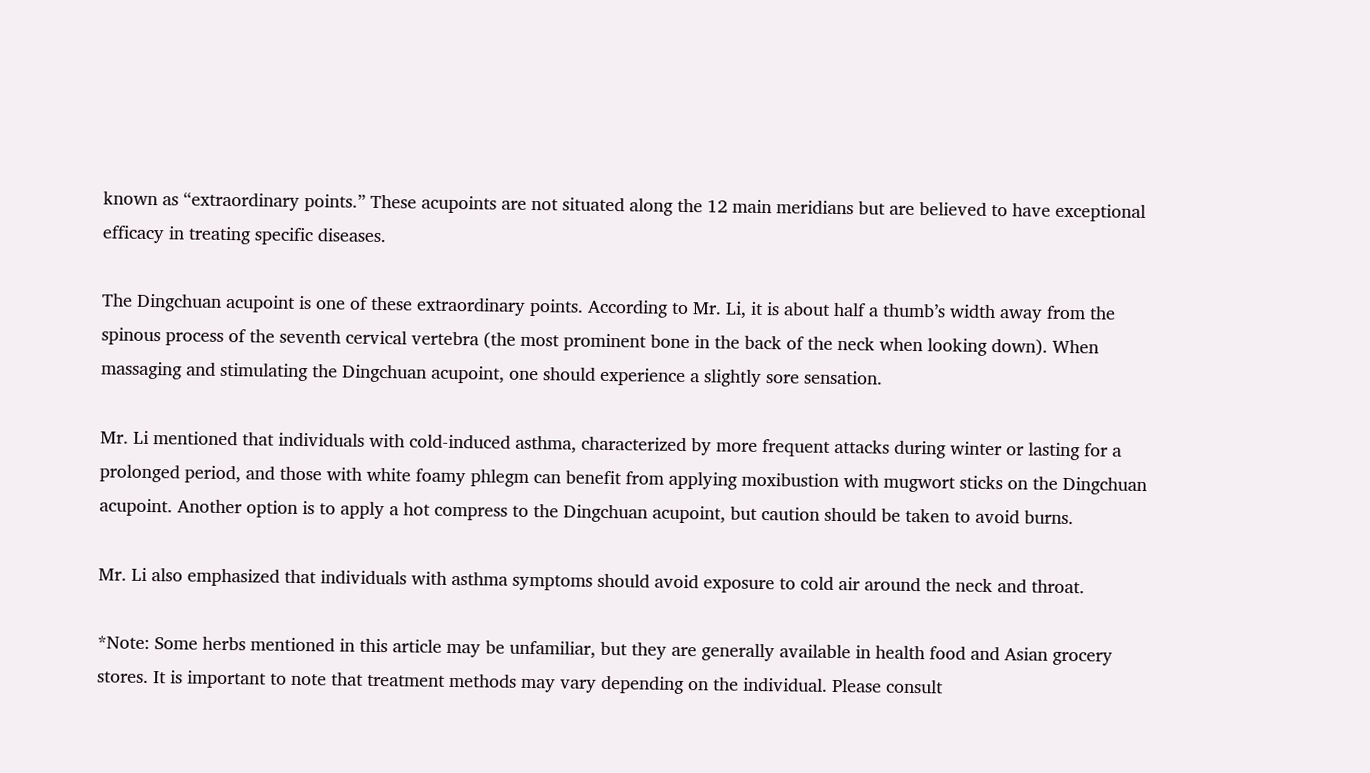known as “extraordinary points.” These acupoints are not situated along the 12 main meridians but are believed to have exceptional efficacy in treating specific diseases.

The Dingchuan acupoint is one of these extraordinary points. According to Mr. Li, it is about half a thumb’s width away from the spinous process of the seventh cervical vertebra (the most prominent bone in the back of the neck when looking down). When massaging and stimulating the Dingchuan acupoint, one should experience a slightly sore sensation.

Mr. Li mentioned that individuals with cold-induced asthma, characterized by more frequent attacks during winter or lasting for a prolonged period, and those with white foamy phlegm can benefit from applying moxibustion with mugwort sticks on the Dingchuan acupoint. Another option is to apply a hot compress to the Dingchuan acupoint, but caution should be taken to avoid burns.

Mr. Li also emphasized that individuals with asthma symptoms should avoid exposure to cold air around the neck and throat.

*Note: Some herbs mentioned in this article may be unfamiliar, but they are generally available in health food and Asian grocery stores. It is important to note that treatment methods may vary depending on the individual. Please consult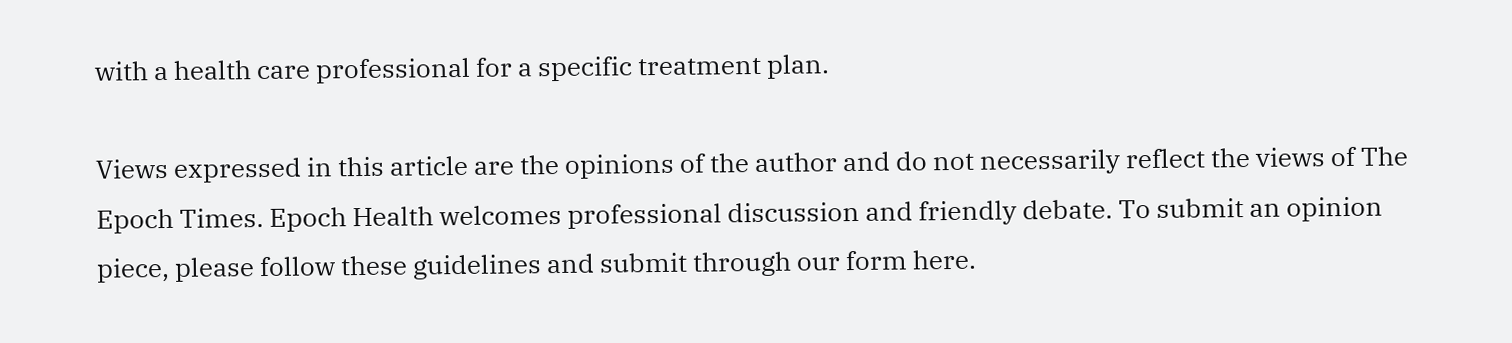with a health care professional for a specific treatment plan.

Views expressed in this article are the opinions of the author and do not necessarily reflect the views of The Epoch Times. Epoch Health welcomes professional discussion and friendly debate. To submit an opinion piece, please follow these guidelines and submit through our form here.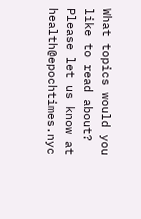What topics would you like to read about? Please let us know at health@epochtimes.nyc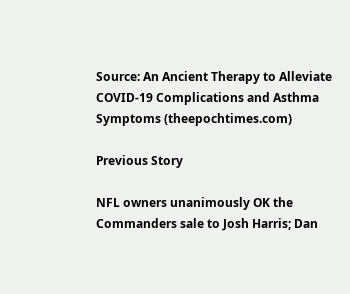Source: An Ancient Therapy to Alleviate COVID-19 Complications and Asthma Symptoms (theepochtimes.com)

Previous Story

NFL owners unanimously OK the Commanders sale to Josh Harris; Dan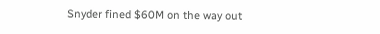Snyder fined $60M on the way out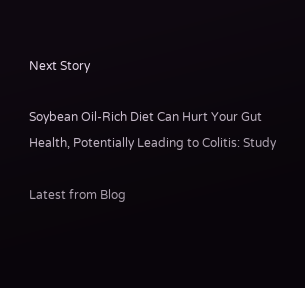Next Story

Soybean Oil-Rich Diet Can Hurt Your Gut Health, Potentially Leading to Colitis: Study

Latest from Blog